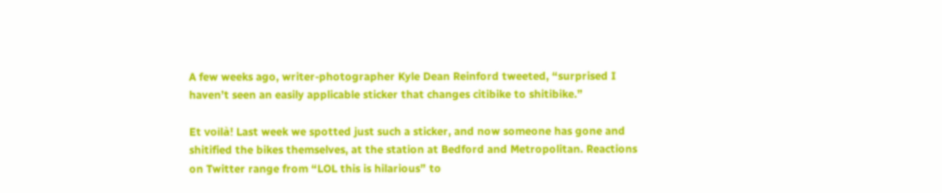A few weeks ago, writer-photographer Kyle Dean Reinford tweeted, “surprised I haven’t seen an easily applicable sticker that changes citibike to shitibike.”

Et voilà! Last week we spotted just such a sticker, and now someone has gone and shitified the bikes themselves, at the station at Bedford and Metropolitan. Reactions on Twitter range from “LOL this is hilarious” to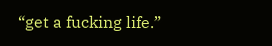“get a fucking life.”